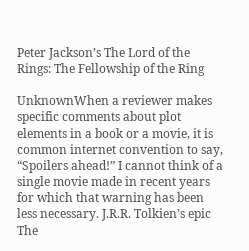Peter Jackson’s The Lord of the Rings: The Fellowship of the Ring

UnknownWhen a reviewer makes specific comments about plot elements in a book or a movie, it is common internet convention to say, “Spoilers ahead!” I cannot think of a single movie made in recent years for which that warning has been less necessary. J.R.R. Tolkien’s epic The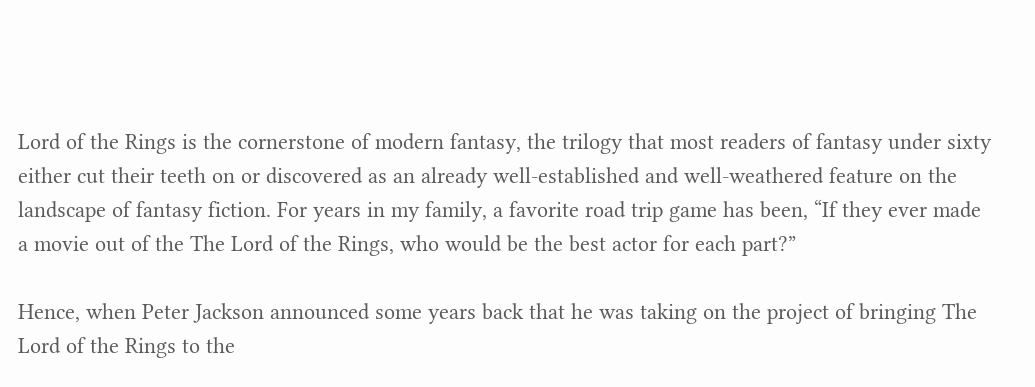Lord of the Rings is the cornerstone of modern fantasy, the trilogy that most readers of fantasy under sixty either cut their teeth on or discovered as an already well-established and well-weathered feature on the landscape of fantasy fiction. For years in my family, a favorite road trip game has been, “If they ever made a movie out of the The Lord of the Rings, who would be the best actor for each part?”

Hence, when Peter Jackson announced some years back that he was taking on the project of bringing The Lord of the Rings to the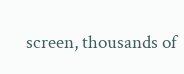screen, thousands of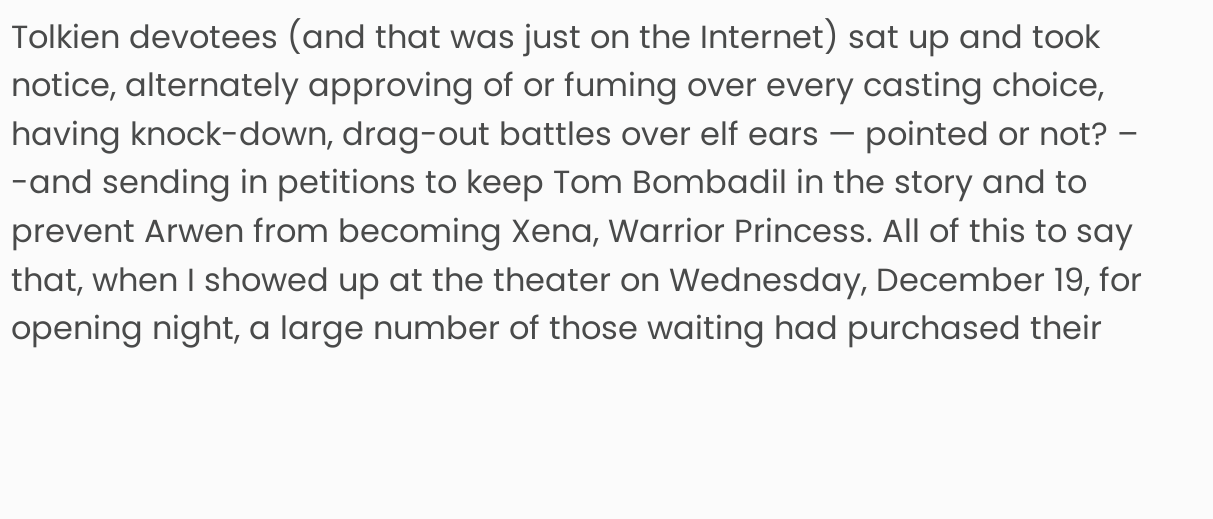Tolkien devotees (and that was just on the Internet) sat up and took notice, alternately approving of or fuming over every casting choice, having knock-down, drag-out battles over elf ears — pointed or not? – -and sending in petitions to keep Tom Bombadil in the story and to prevent Arwen from becoming Xena, Warrior Princess. All of this to say that, when I showed up at the theater on Wednesday, December 19, for opening night, a large number of those waiting had purchased their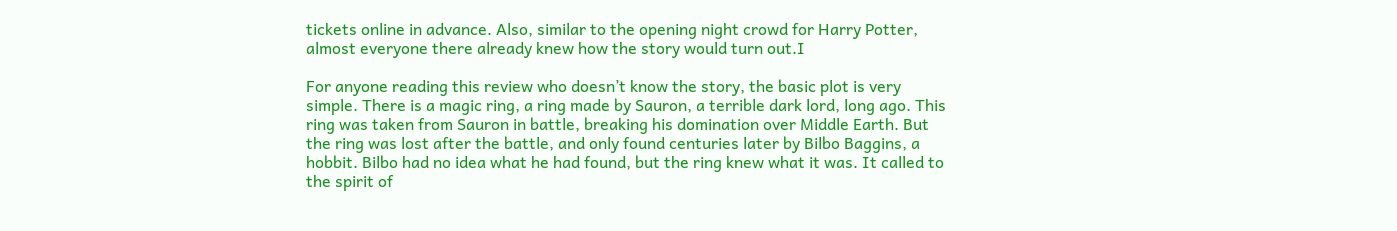tickets online in advance. Also, similar to the opening night crowd for Harry Potter, almost everyone there already knew how the story would turn out.I

For anyone reading this review who doesn’t know the story, the basic plot is very simple. There is a magic ring, a ring made by Sauron, a terrible dark lord, long ago. This ring was taken from Sauron in battle, breaking his domination over Middle Earth. But the ring was lost after the battle, and only found centuries later by Bilbo Baggins, a hobbit. Bilbo had no idea what he had found, but the ring knew what it was. It called to the spirit of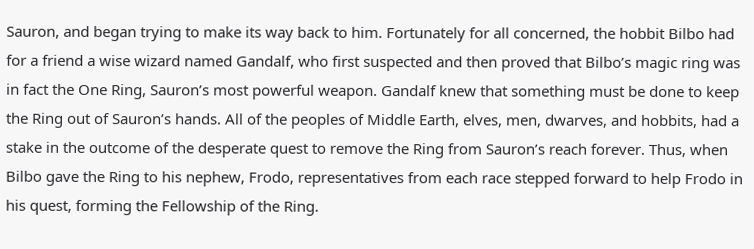Sauron, and began trying to make its way back to him. Fortunately for all concerned, the hobbit Bilbo had for a friend a wise wizard named Gandalf, who first suspected and then proved that Bilbo’s magic ring was in fact the One Ring, Sauron’s most powerful weapon. Gandalf knew that something must be done to keep the Ring out of Sauron’s hands. All of the peoples of Middle Earth, elves, men, dwarves, and hobbits, had a stake in the outcome of the desperate quest to remove the Ring from Sauron’s reach forever. Thus, when Bilbo gave the Ring to his nephew, Frodo, representatives from each race stepped forward to help Frodo in his quest, forming the Fellowship of the Ring.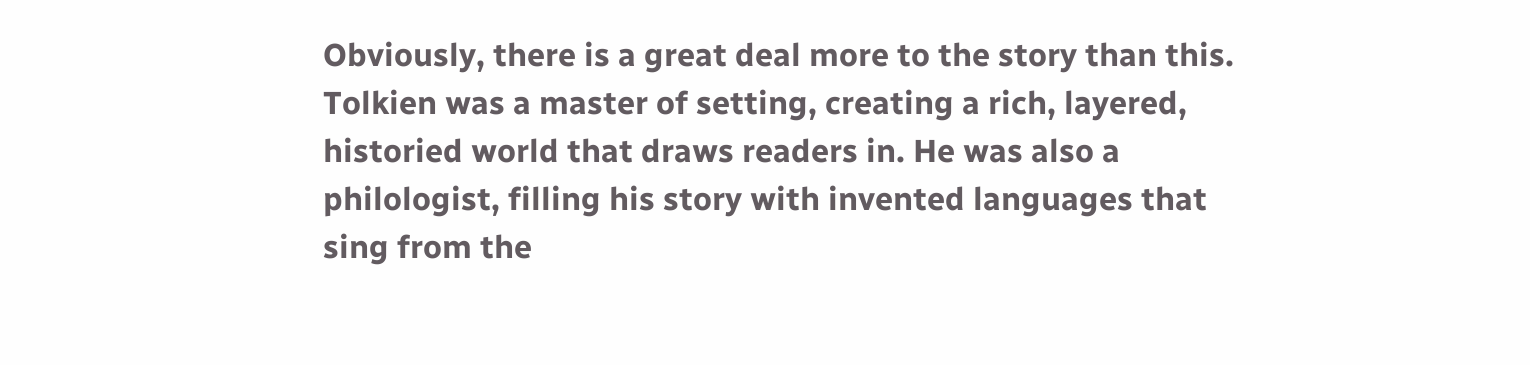Obviously, there is a great deal more to the story than this. Tolkien was a master of setting, creating a rich, layered, historied world that draws readers in. He was also a philologist, filling his story with invented languages that sing from the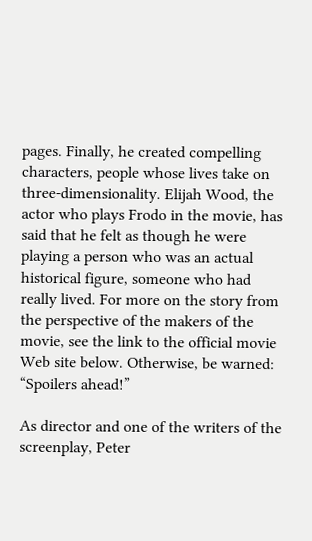pages. Finally, he created compelling characters, people whose lives take on three-dimensionality. Elijah Wood, the actor who plays Frodo in the movie, has said that he felt as though he were playing a person who was an actual historical figure, someone who had really lived. For more on the story from the perspective of the makers of the movie, see the link to the official movie Web site below. Otherwise, be warned: “Spoilers ahead!”

As director and one of the writers of the screenplay, Peter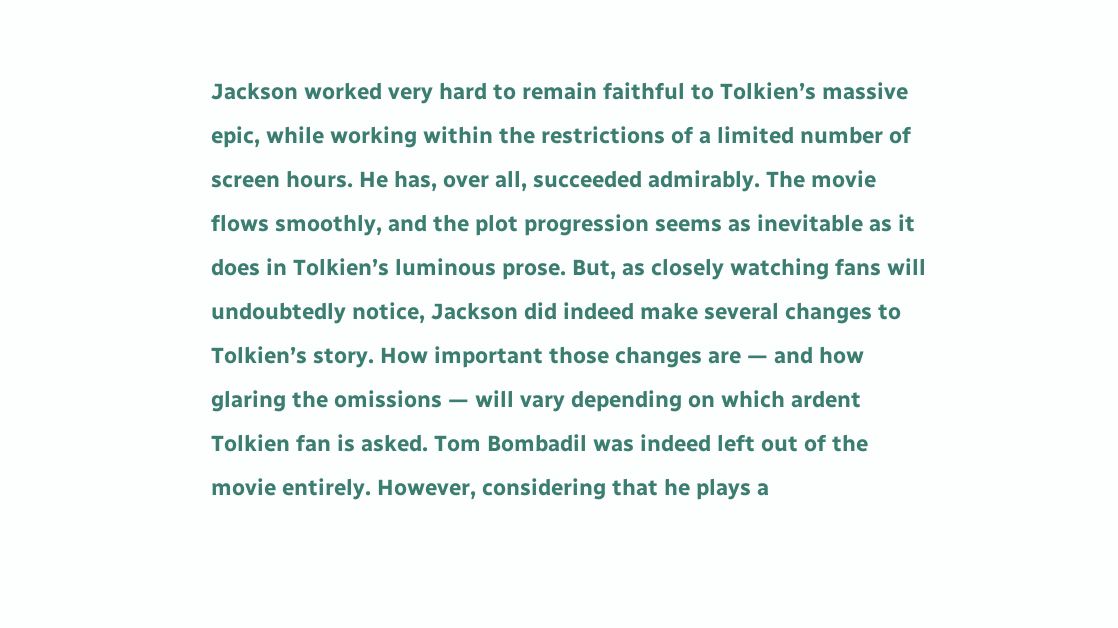Jackson worked very hard to remain faithful to Tolkien’s massive epic, while working within the restrictions of a limited number of screen hours. He has, over all, succeeded admirably. The movie flows smoothly, and the plot progression seems as inevitable as it does in Tolkien’s luminous prose. But, as closely watching fans will undoubtedly notice, Jackson did indeed make several changes to Tolkien’s story. How important those changes are — and how glaring the omissions — will vary depending on which ardent Tolkien fan is asked. Tom Bombadil was indeed left out of the movie entirely. However, considering that he plays a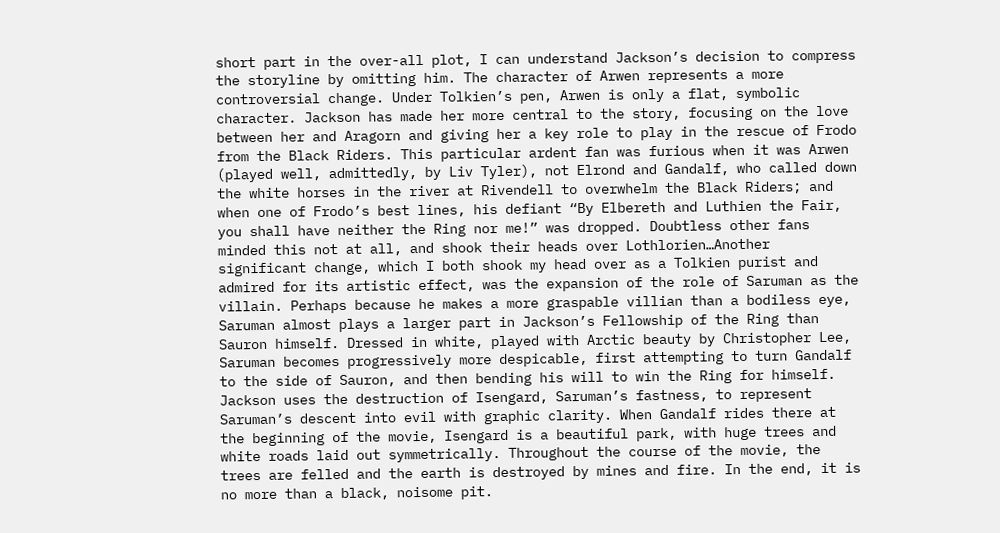short part in the over-all plot, I can understand Jackson’s decision to compress the storyline by omitting him. The character of Arwen represents a more controversial change. Under Tolkien’s pen, Arwen is only a flat, symbolic character. Jackson has made her more central to the story, focusing on the love between her and Aragorn and giving her a key role to play in the rescue of Frodo from the Black Riders. This particular ardent fan was furious when it was Arwen (played well, admittedly, by Liv Tyler), not Elrond and Gandalf, who called down the white horses in the river at Rivendell to overwhelm the Black Riders; and when one of Frodo’s best lines, his defiant “By Elbereth and Luthien the Fair, you shall have neither the Ring nor me!” was dropped. Doubtless other fans minded this not at all, and shook their heads over Lothlorien…Another significant change, which I both shook my head over as a Tolkien purist and admired for its artistic effect, was the expansion of the role of Saruman as the villain. Perhaps because he makes a more graspable villian than a bodiless eye, Saruman almost plays a larger part in Jackson’s Fellowship of the Ring than Sauron himself. Dressed in white, played with Arctic beauty by Christopher Lee, Saruman becomes progressively more despicable, first attempting to turn Gandalf to the side of Sauron, and then bending his will to win the Ring for himself. Jackson uses the destruction of Isengard, Saruman’s fastness, to represent Saruman’s descent into evil with graphic clarity. When Gandalf rides there at the beginning of the movie, Isengard is a beautiful park, with huge trees and white roads laid out symmetrically. Throughout the course of the movie, the trees are felled and the earth is destroyed by mines and fire. In the end, it is no more than a black, noisome pit.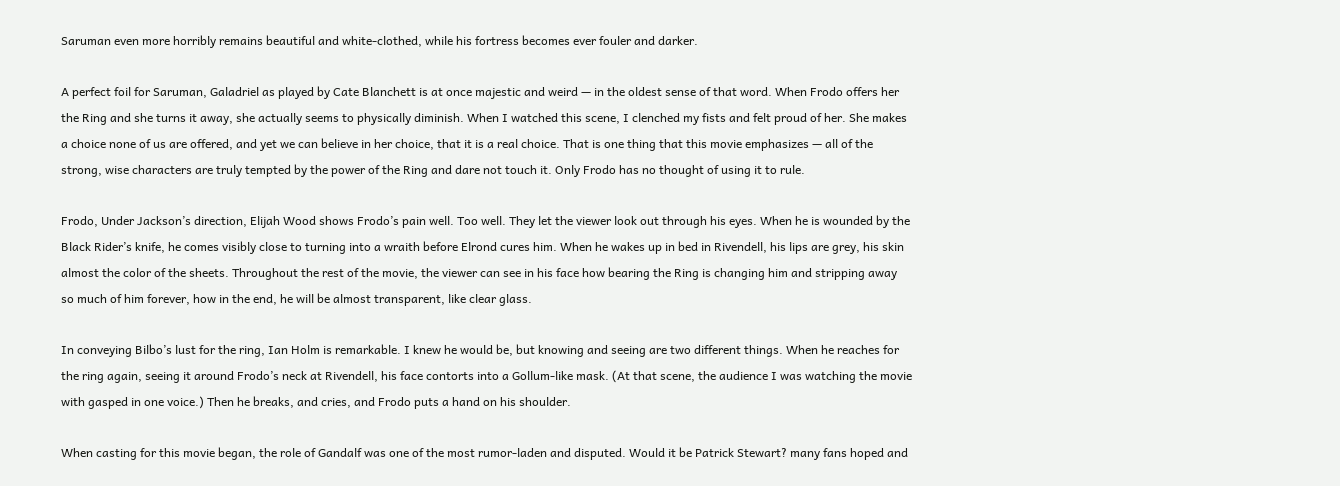Saruman even more horribly remains beautiful and white-clothed, while his fortress becomes ever fouler and darker.

A perfect foil for Saruman, Galadriel as played by Cate Blanchett is at once majestic and weird — in the oldest sense of that word. When Frodo offers her the Ring and she turns it away, she actually seems to physically diminish. When I watched this scene, I clenched my fists and felt proud of her. She makes a choice none of us are offered, and yet we can believe in her choice, that it is a real choice. That is one thing that this movie emphasizes — all of the strong, wise characters are truly tempted by the power of the Ring and dare not touch it. Only Frodo has no thought of using it to rule.

Frodo, Under Jackson’s direction, Elijah Wood shows Frodo’s pain well. Too well. They let the viewer look out through his eyes. When he is wounded by the Black Rider’s knife, he comes visibly close to turning into a wraith before Elrond cures him. When he wakes up in bed in Rivendell, his lips are grey, his skin almost the color of the sheets. Throughout the rest of the movie, the viewer can see in his face how bearing the Ring is changing him and stripping away so much of him forever, how in the end, he will be almost transparent, like clear glass.

In conveying Bilbo’s lust for the ring, Ian Holm is remarkable. I knew he would be, but knowing and seeing are two different things. When he reaches for the ring again, seeing it around Frodo’s neck at Rivendell, his face contorts into a Gollum-like mask. (At that scene, the audience I was watching the movie with gasped in one voice.) Then he breaks, and cries, and Frodo puts a hand on his shoulder.

When casting for this movie began, the role of Gandalf was one of the most rumor-laden and disputed. Would it be Patrick Stewart? many fans hoped and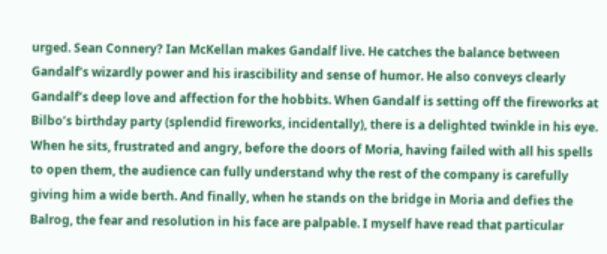urged. Sean Connery? Ian McKellan makes Gandalf live. He catches the balance between Gandalf’s wizardly power and his irascibility and sense of humor. He also conveys clearly Gandalf’s deep love and affection for the hobbits. When Gandalf is setting off the fireworks at Bilbo’s birthday party (splendid fireworks, incidentally), there is a delighted twinkle in his eye. When he sits, frustrated and angry, before the doors of Moria, having failed with all his spells to open them, the audience can fully understand why the rest of the company is carefully giving him a wide berth. And finally, when he stands on the bridge in Moria and defies the Balrog, the fear and resolution in his face are palpable. I myself have read that particular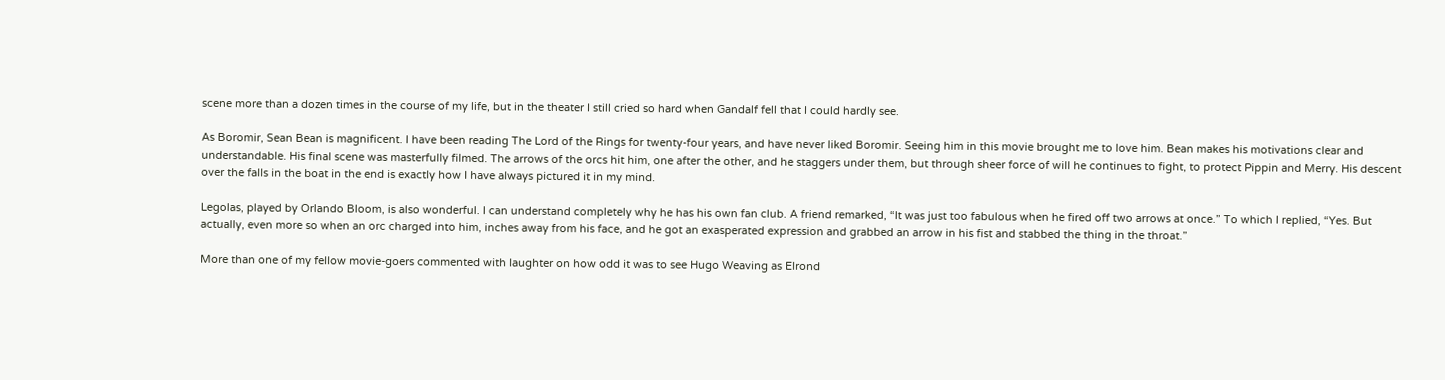scene more than a dozen times in the course of my life, but in the theater I still cried so hard when Gandalf fell that I could hardly see.

As Boromir, Sean Bean is magnificent. I have been reading The Lord of the Rings for twenty-four years, and have never liked Boromir. Seeing him in this movie brought me to love him. Bean makes his motivations clear and understandable. His final scene was masterfully filmed. The arrows of the orcs hit him, one after the other, and he staggers under them, but through sheer force of will he continues to fight, to protect Pippin and Merry. His descent over the falls in the boat in the end is exactly how I have always pictured it in my mind.

Legolas, played by Orlando Bloom, is also wonderful. I can understand completely why he has his own fan club. A friend remarked, “It was just too fabulous when he fired off two arrows at once.” To which I replied, “Yes. But actually, even more so when an orc charged into him, inches away from his face, and he got an exasperated expression and grabbed an arrow in his fist and stabbed the thing in the throat.”

More than one of my fellow movie-goers commented with laughter on how odd it was to see Hugo Weaving as Elrond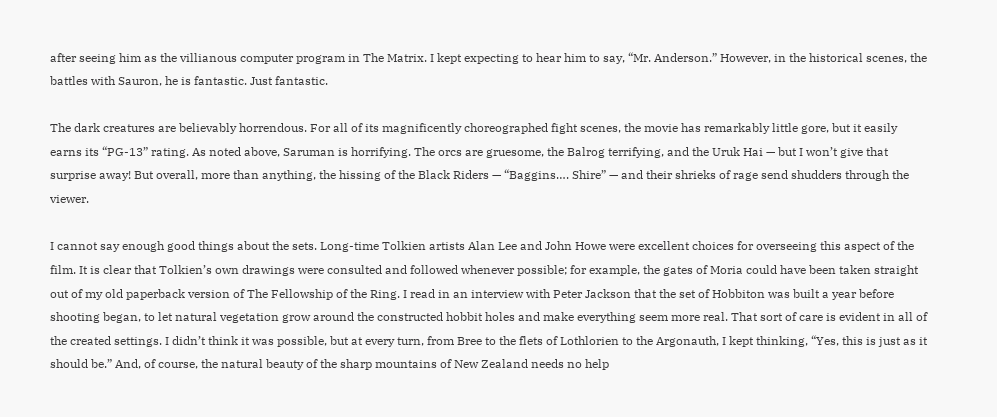after seeing him as the villianous computer program in The Matrix. I kept expecting to hear him to say, “Mr. Anderson.” However, in the historical scenes, the battles with Sauron, he is fantastic. Just fantastic.

The dark creatures are believably horrendous. For all of its magnificently choreographed fight scenes, the movie has remarkably little gore, but it easily earns its “PG-13” rating. As noted above, Saruman is horrifying. The orcs are gruesome, the Balrog terrifying, and the Uruk Hai — but I won’t give that surprise away! But overall, more than anything, the hissing of the Black Riders — “Baggins…. Shire” — and their shrieks of rage send shudders through the viewer.

I cannot say enough good things about the sets. Long-time Tolkien artists Alan Lee and John Howe were excellent choices for overseeing this aspect of the film. It is clear that Tolkien’s own drawings were consulted and followed whenever possible; for example, the gates of Moria could have been taken straight out of my old paperback version of The Fellowship of the Ring. I read in an interview with Peter Jackson that the set of Hobbiton was built a year before shooting began, to let natural vegetation grow around the constructed hobbit holes and make everything seem more real. That sort of care is evident in all of the created settings. I didn’t think it was possible, but at every turn, from Bree to the flets of Lothlorien to the Argonauth, I kept thinking, “Yes, this is just as it should be.” And, of course, the natural beauty of the sharp mountains of New Zealand needs no help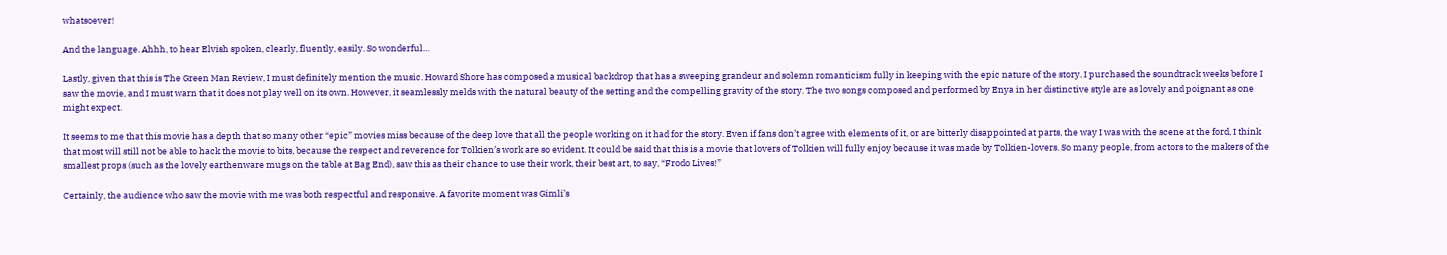whatsoever!

And the language. Ahhh, to hear Elvish spoken, clearly, fluently, easily. So wonderful…

Lastly, given that this is The Green Man Review, I must definitely mention the music. Howard Shore has composed a musical backdrop that has a sweeping grandeur and solemn romanticism fully in keeping with the epic nature of the story. I purchased the soundtrack weeks before I saw the movie, and I must warn that it does not play well on its own. However, it seamlessly melds with the natural beauty of the setting and the compelling gravity of the story. The two songs composed and performed by Enya in her distinctive style are as lovely and poignant as one might expect.

It seems to me that this movie has a depth that so many other “epic” movies miss because of the deep love that all the people working on it had for the story. Even if fans don’t agree with elements of it, or are bitterly disappointed at parts, the way I was with the scene at the ford, I think that most will still not be able to hack the movie to bits, because the respect and reverence for Tolkien’s work are so evident. It could be said that this is a movie that lovers of Tolkien will fully enjoy because it was made by Tolkien-lovers. So many people, from actors to the makers of the smallest props (such as the lovely earthenware mugs on the table at Bag End), saw this as their chance to use their work, their best art, to say, “Frodo Lives!”

Certainly, the audience who saw the movie with me was both respectful and responsive. A favorite moment was Gimli’s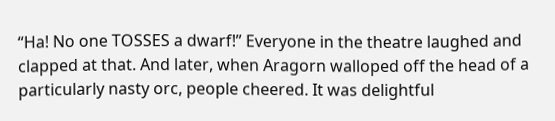“Ha! No one TOSSES a dwarf!” Everyone in the theatre laughed and clapped at that. And later, when Aragorn walloped off the head of a particularly nasty orc, people cheered. It was delightful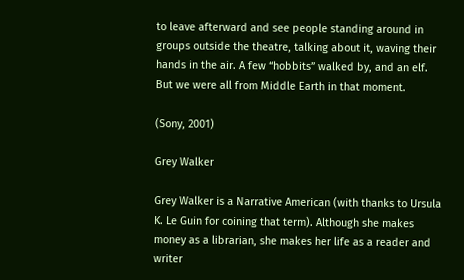to leave afterward and see people standing around in groups outside the theatre, talking about it, waving their hands in the air. A few “hobbits” walked by, and an elf. But we were all from Middle Earth in that moment.

(Sony, 2001)

Grey Walker

Grey Walker is a Narrative American (with thanks to Ursula K. Le Guin for coining that term). Although she makes money as a librarian, she makes her life as a reader and writer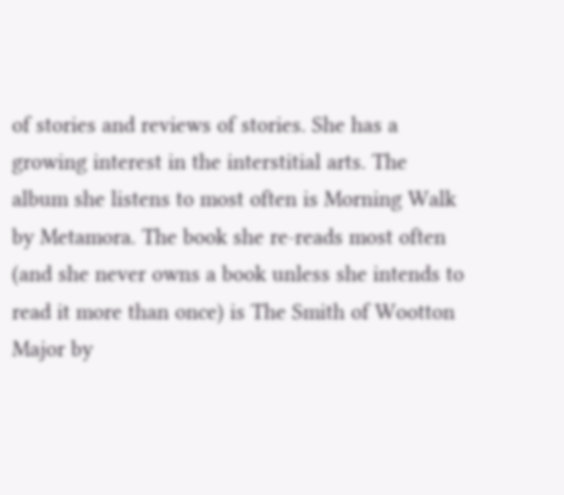of stories and reviews of stories. She has a growing interest in the interstitial arts. The album she listens to most often is Morning Walk by Metamora. The book she re-reads most often (and she never owns a book unless she intends to read it more than once) is The Smith of Wootton Major by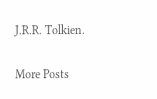J.R.R. Tolkien.

More Posts